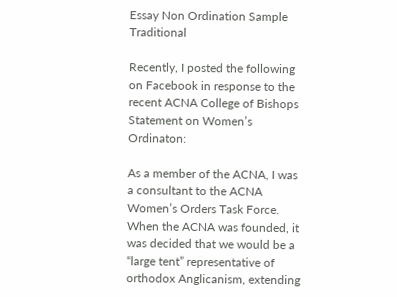Essay Non Ordination Sample Traditional

Recently, I posted the following on Facebook in response to the recent ACNA College of Bishops Statement on Women’s Ordinaton:

As a member of the ACNA, I was a consultant to the ACNA Women’s Orders Task Force. When the ACNA was founded, it was decided that we would be a “large tent” representative of orthodox Anglicanism, extending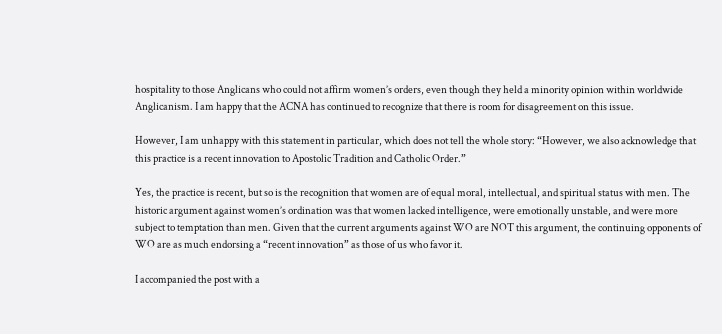hospitality to those Anglicans who could not affirm women’s orders, even though they held a minority opinion within worldwide Anglicanism. I am happy that the ACNA has continued to recognize that there is room for disagreement on this issue.

However, I am unhappy with this statement in particular, which does not tell the whole story: “However, we also acknowledge that this practice is a recent innovation to Apostolic Tradition and Catholic Order.”

Yes, the practice is recent, but so is the recognition that women are of equal moral, intellectual, and spiritual status with men. The historic argument against women’s ordination was that women lacked intelligence, were emotionally unstable, and were more subject to temptation than men. Given that the current arguments against WO are NOT this argument, the continuing opponents of WO are as much endorsing a “recent innovation” as those of us who favor it.

I accompanied the post with a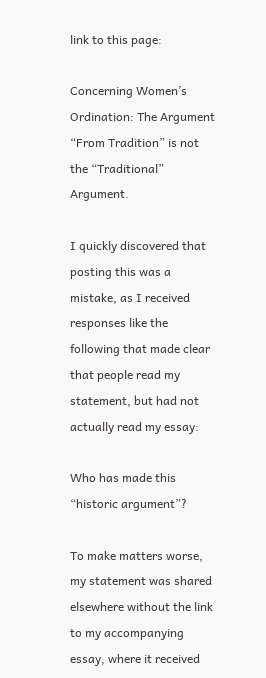link to this page:

Concerning Women’s Ordination: The Argument “From Tradition” is not the “Traditional” Argument.

I quickly discovered that posting this was a mistake, as I received responses like the following that made clear that people read my statement, but had not actually read my essay:

Who has made this “historic argument”?

To make matters worse, my statement was shared elsewhere without the link to my accompanying essay, where it received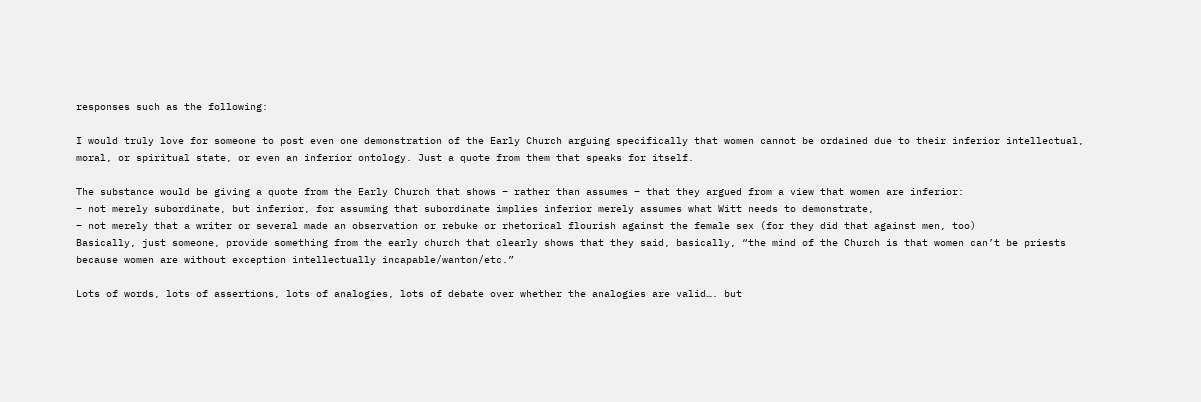responses such as the following:

I would truly love for someone to post even one demonstration of the Early Church arguing specifically that women cannot be ordained due to their inferior intellectual, moral, or spiritual state, or even an inferior ontology. Just a quote from them that speaks for itself.

The substance would be giving a quote from the Early Church that shows – rather than assumes – that they argued from a view that women are inferior:
– not merely subordinate, but inferior, for assuming that subordinate implies inferior merely assumes what Witt needs to demonstrate,
– not merely that a writer or several made an observation or rebuke or rhetorical flourish against the female sex (for they did that against men, too)
Basically, just someone, provide something from the early church that clearly shows that they said, basically, “the mind of the Church is that women can’t be priests because women are without exception intellectually incapable/wanton/etc.”

Lots of words, lots of assertions, lots of analogies, lots of debate over whether the analogies are valid…. but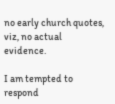no early church quotes, viz, no actual evidence.

I am tempted to respond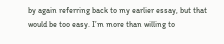by again referring back to my earlier essay, but that would be too easy. I’m more than willing to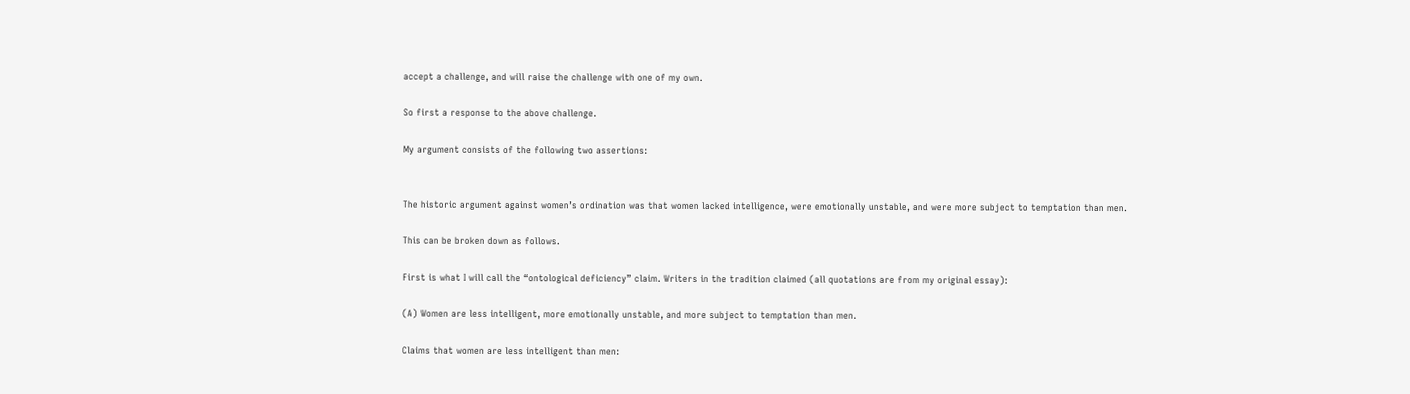accept a challenge, and will raise the challenge with one of my own.

So first a response to the above challenge.

My argument consists of the following two assertions:


The historic argument against women’s ordination was that women lacked intelligence, were emotionally unstable, and were more subject to temptation than men.

This can be broken down as follows.

First is what I will call the “ontological deficiency” claim. Writers in the tradition claimed (all quotations are from my original essay):

(A) Women are less intelligent, more emotionally unstable, and more subject to temptation than men.

Claims that women are less intelligent than men: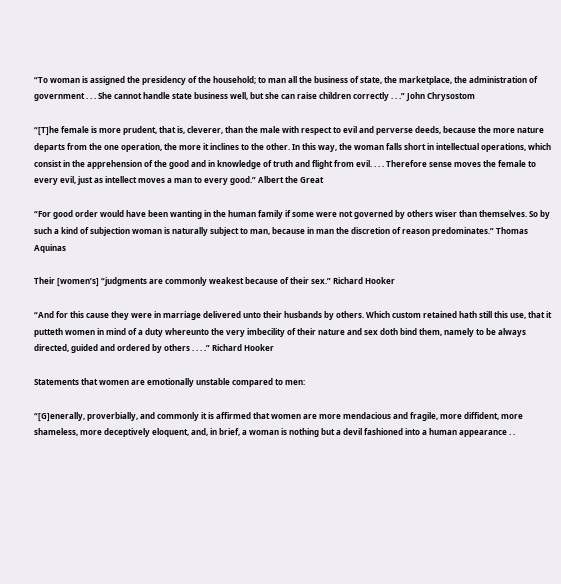“To woman is assigned the presidency of the household; to man all the business of state, the marketplace, the administration of government . . . She cannot handle state business well, but she can raise children correctly . . .” John Chrysostom

“[T]he female is more prudent, that is, cleverer, than the male with respect to evil and perverse deeds, because the more nature departs from the one operation, the more it inclines to the other. In this way, the woman falls short in intellectual operations, which consist in the apprehension of the good and in knowledge of truth and flight from evil. . . . Therefore sense moves the female to every evil, just as intellect moves a man to every good.” Albert the Great

“For good order would have been wanting in the human family if some were not governed by others wiser than themselves. So by such a kind of subjection woman is naturally subject to man, because in man the discretion of reason predominates.” Thomas Aquinas

Their [women’s] “judgments are commonly weakest because of their sex.” Richard Hooker

“And for this cause they were in marriage delivered unto their husbands by others. Which custom retained hath still this use, that it putteth women in mind of a duty whereunto the very imbecility of their nature and sex doth bind them, namely to be always directed, guided and ordered by others . . . .” Richard Hooker

Statements that women are emotionally unstable compared to men:

“[G]enerally, proverbially, and commonly it is affirmed that women are more mendacious and fragile, more diffident, more shameless, more deceptively eloquent, and, in brief, a woman is nothing but a devil fashioned into a human appearance . .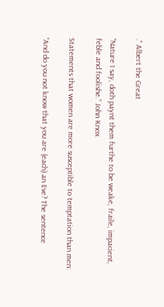.” Albert the Great

“Nature I say, doth paynt them furthe to be weake, fraile, impacient, feble and foolishe.” John Knox

Statements that women are more susceptible to temptation than men:

“And do you not know that you are (each) an Eve? The sentence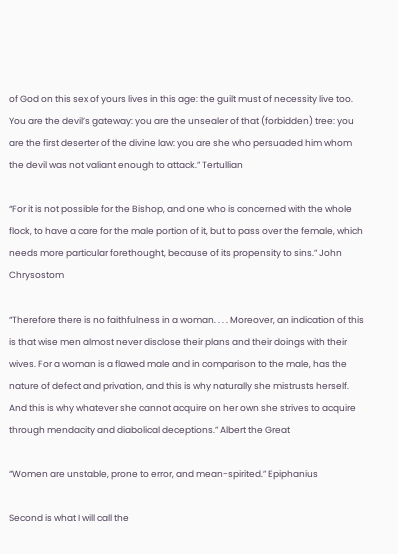of God on this sex of yours lives in this age: the guilt must of necessity live too. You are the devil’s gateway: you are the unsealer of that (forbidden) tree: you are the first deserter of the divine law: you are she who persuaded him whom the devil was not valiant enough to attack.” Tertullian

“For it is not possible for the Bishop, and one who is concerned with the whole flock, to have a care for the male portion of it, but to pass over the female, which needs more particular forethought, because of its propensity to sins.” John Chrysostom

“Therefore there is no faithfulness in a woman. . . . Moreover, an indication of this is that wise men almost never disclose their plans and their doings with their wives. For a woman is a flawed male and in comparison to the male, has the nature of defect and privation, and this is why naturally she mistrusts herself. And this is why whatever she cannot acquire on her own she strives to acquire through mendacity and diabolical deceptions.” Albert the Great

“Women are unstable, prone to error, and mean-spirited.” Epiphanius

Second is what I will call the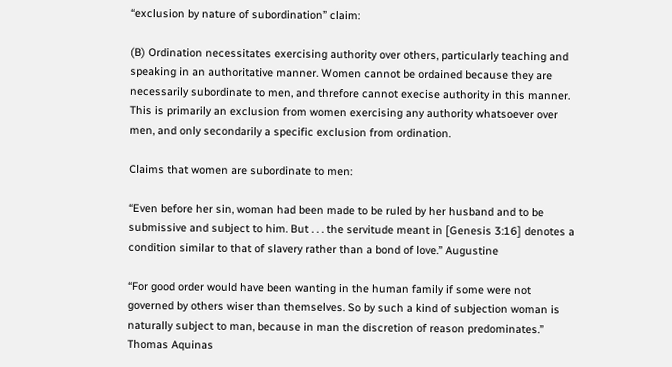“exclusion by nature of subordination” claim:

(B) Ordination necessitates exercising authority over others, particularly teaching and speaking in an authoritative manner. Women cannot be ordained because they are necessarily subordinate to men, and threfore cannot execise authority in this manner. This is primarily an exclusion from women exercising any authority whatsoever over men, and only secondarily a specific exclusion from ordination.

Claims that women are subordinate to men:

“Even before her sin, woman had been made to be ruled by her husband and to be submissive and subject to him. But . . . the servitude meant in [Genesis 3:16] denotes a condition similar to that of slavery rather than a bond of love.” Augustine

“For good order would have been wanting in the human family if some were not governed by others wiser than themselves. So by such a kind of subjection woman is naturally subject to man, because in man the discretion of reason predominates.” Thomas Aquinas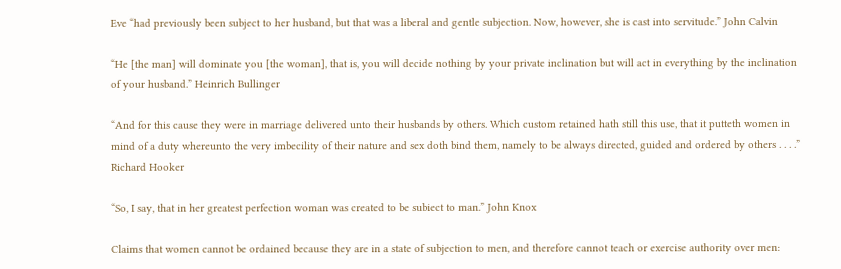Eve “had previously been subject to her husband, but that was a liberal and gentle subjection. Now, however, she is cast into servitude.” John Calvin

“He [the man] will dominate you [the woman], that is, you will decide nothing by your private inclination but will act in everything by the inclination of your husband.” Heinrich Bullinger

“And for this cause they were in marriage delivered unto their husbands by others. Which custom retained hath still this use, that it putteth women in mind of a duty whereunto the very imbecility of their nature and sex doth bind them, namely to be always directed, guided and ordered by others . . . .” Richard Hooker

“So, I say, that in her greatest perfection woman was created to be subiect to man.” John Knox

Claims that women cannot be ordained because they are in a state of subjection to men, and therefore cannot teach or exercise authority over men: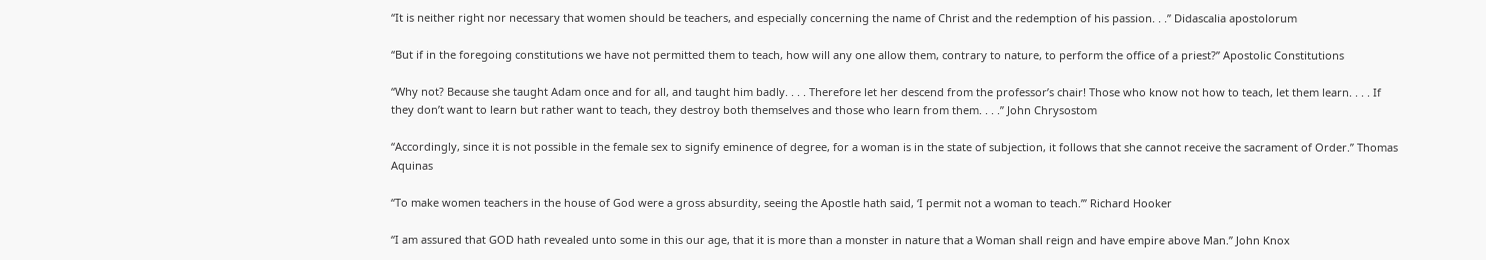“It is neither right nor necessary that women should be teachers, and especially concerning the name of Christ and the redemption of his passion. . .” Didascalia apostolorum

“But if in the foregoing constitutions we have not permitted them to teach, how will any one allow them, contrary to nature, to perform the office of a priest?” Apostolic Constitutions

“Why not? Because she taught Adam once and for all, and taught him badly. . . . Therefore let her descend from the professor’s chair! Those who know not how to teach, let them learn. . . . If they don’t want to learn but rather want to teach, they destroy both themselves and those who learn from them. . . .” John Chrysostom

“Accordingly, since it is not possible in the female sex to signify eminence of degree, for a woman is in the state of subjection, it follows that she cannot receive the sacrament of Order.” Thomas Aquinas

“To make women teachers in the house of God were a gross absurdity, seeing the Apostle hath said, ‘I permit not a woman to teach.’” Richard Hooker

“I am assured that GOD hath revealed unto some in this our age, that it is more than a monster in nature that a Woman shall reign and have empire above Man.” John Knox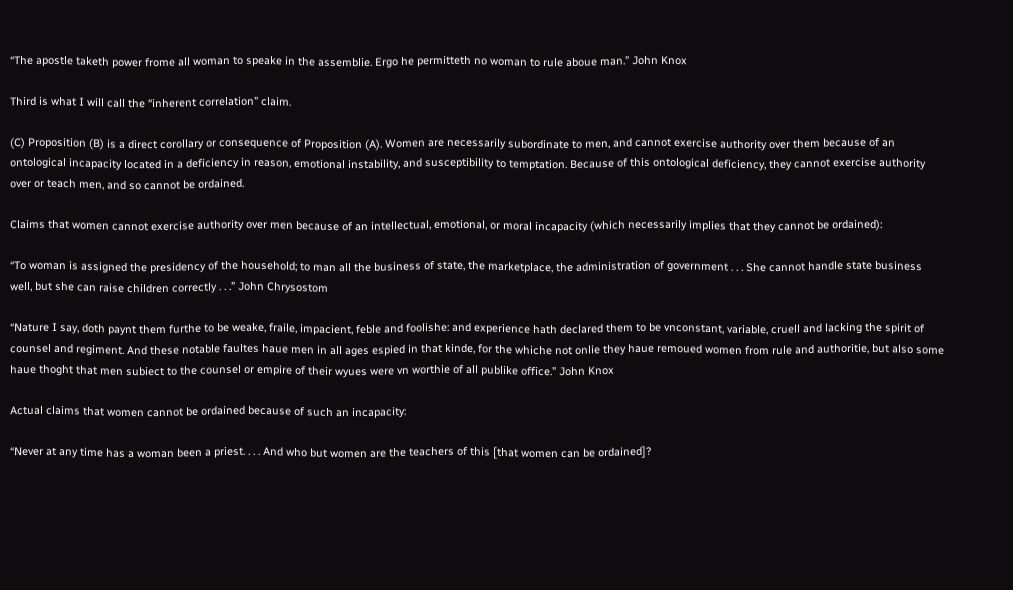“The apostle taketh power frome all woman to speake in the assemblie. Ergo he permitteth no woman to rule aboue man.” John Knox

Third is what I will call the “inherent correlation” claim.

(C) Proposition (B) is a direct corollary or consequence of Proposition (A). Women are necessarily subordinate to men, and cannot exercise authority over them because of an ontological incapacity located in a deficiency in reason, emotional instability, and susceptibility to temptation. Because of this ontological deficiency, they cannot exercise authority over or teach men, and so cannot be ordained.

Claims that women cannot exercise authority over men because of an intellectual, emotional, or moral incapacity (which necessarily implies that they cannot be ordained):

“To woman is assigned the presidency of the household; to man all the business of state, the marketplace, the administration of government . . . She cannot handle state business well, but she can raise children correctly . . .” John Chrysostom

“Nature I say, doth paynt them furthe to be weake, fraile, impacient, feble and foolishe: and experience hath declared them to be vnconstant, variable, cruell and lacking the spirit of counsel and regiment. And these notable faultes haue men in all ages espied in that kinde, for the whiche not onlie they haue remoued women from rule and authoritie, but also some haue thoght that men subiect to the counsel or empire of their wyues were vn worthie of all publike office.” John Knox

Actual claims that women cannot be ordained because of such an incapacity:

“Never at any time has a woman been a priest. . . . And who but women are the teachers of this [that women can be ordained]?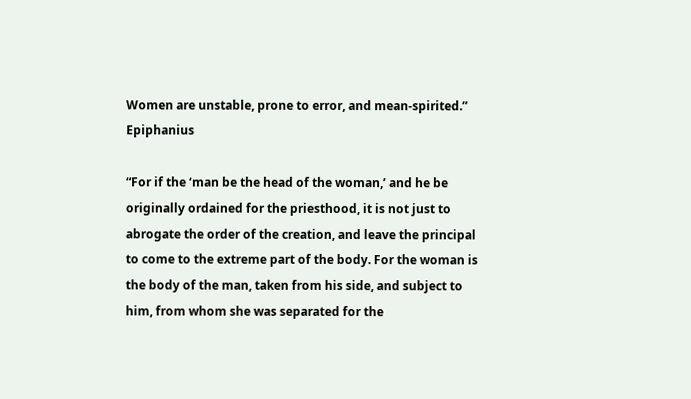Women are unstable, prone to error, and mean-spirited.” Epiphanius

“For if the ‘man be the head of the woman,’ and he be originally ordained for the priesthood, it is not just to abrogate the order of the creation, and leave the principal to come to the extreme part of the body. For the woman is the body of the man, taken from his side, and subject to him, from whom she was separated for the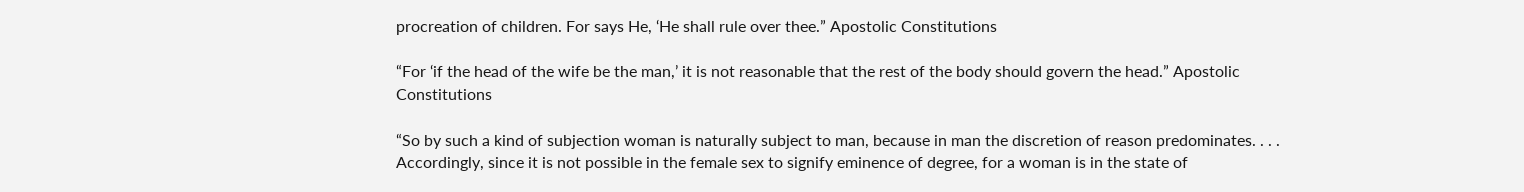procreation of children. For says He, ‘He shall rule over thee.” Apostolic Constitutions

“For ‘if the head of the wife be the man,’ it is not reasonable that the rest of the body should govern the head.” Apostolic Constitutions

“So by such a kind of subjection woman is naturally subject to man, because in man the discretion of reason predominates. . . . Accordingly, since it is not possible in the female sex to signify eminence of degree, for a woman is in the state of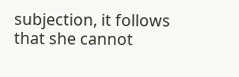subjection, it follows that she cannot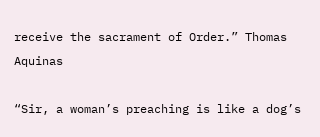receive the sacrament of Order.” Thomas Aquinas

“Sir, a woman’s preaching is like a dog’s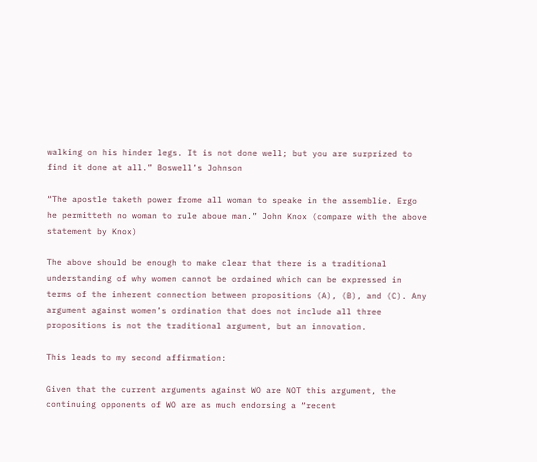walking on his hinder legs. It is not done well; but you are surprized to find it done at all.” Boswell’s Johnson

“The apostle taketh power frome all woman to speake in the assemblie. Ergo he permitteth no woman to rule aboue man.” John Knox (compare with the above statement by Knox)

The above should be enough to make clear that there is a traditional understanding of why women cannot be ordained which can be expressed in terms of the inherent connection between propositions (A), (B), and (C). Any argument against women’s ordination that does not include all three propositions is not the traditional argument, but an innovation.

This leads to my second affirmation:

Given that the current arguments against WO are NOT this argument, the continuing opponents of WO are as much endorsing a “recent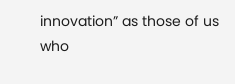innovation” as those of us who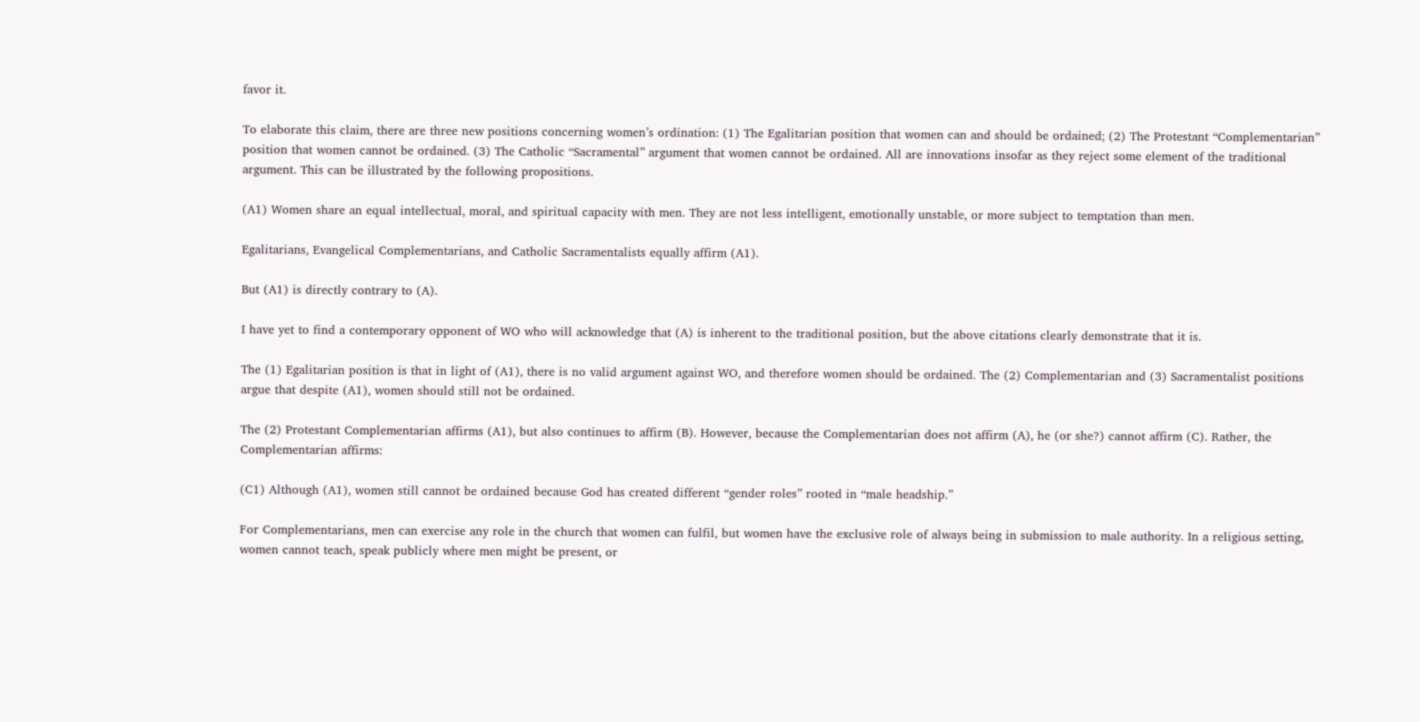favor it.

To elaborate this claim, there are three new positions concerning women’s ordination: (1) The Egalitarian position that women can and should be ordained; (2) The Protestant “Complementarian” position that women cannot be ordained. (3) The Catholic “Sacramental” argument that women cannot be ordained. All are innovations insofar as they reject some element of the traditional argument. This can be illustrated by the following propositions.

(A1) Women share an equal intellectual, moral, and spiritual capacity with men. They are not less intelligent, emotionally unstable, or more subject to temptation than men.

Egalitarians, Evangelical Complementarians, and Catholic Sacramentalists equally affirm (A1).

But (A1) is directly contrary to (A).

I have yet to find a contemporary opponent of WO who will acknowledge that (A) is inherent to the traditional position, but the above citations clearly demonstrate that it is.

The (1) Egalitarian position is that in light of (A1), there is no valid argument against WO, and therefore women should be ordained. The (2) Complementarian and (3) Sacramentalist positions argue that despite (A1), women should still not be ordained.

The (2) Protestant Complementarian affirms (A1), but also continues to affirm (B). However, because the Complementarian does not affirm (A), he (or she?) cannot affirm (C). Rather, the Complementarian affirms:

(C1) Although (A1), women still cannot be ordained because God has created different “gender roles” rooted in “male headship.”

For Complementarians, men can exercise any role in the church that women can fulfil, but women have the exclusive role of always being in submission to male authority. In a religious setting, women cannot teach, speak publicly where men might be present, or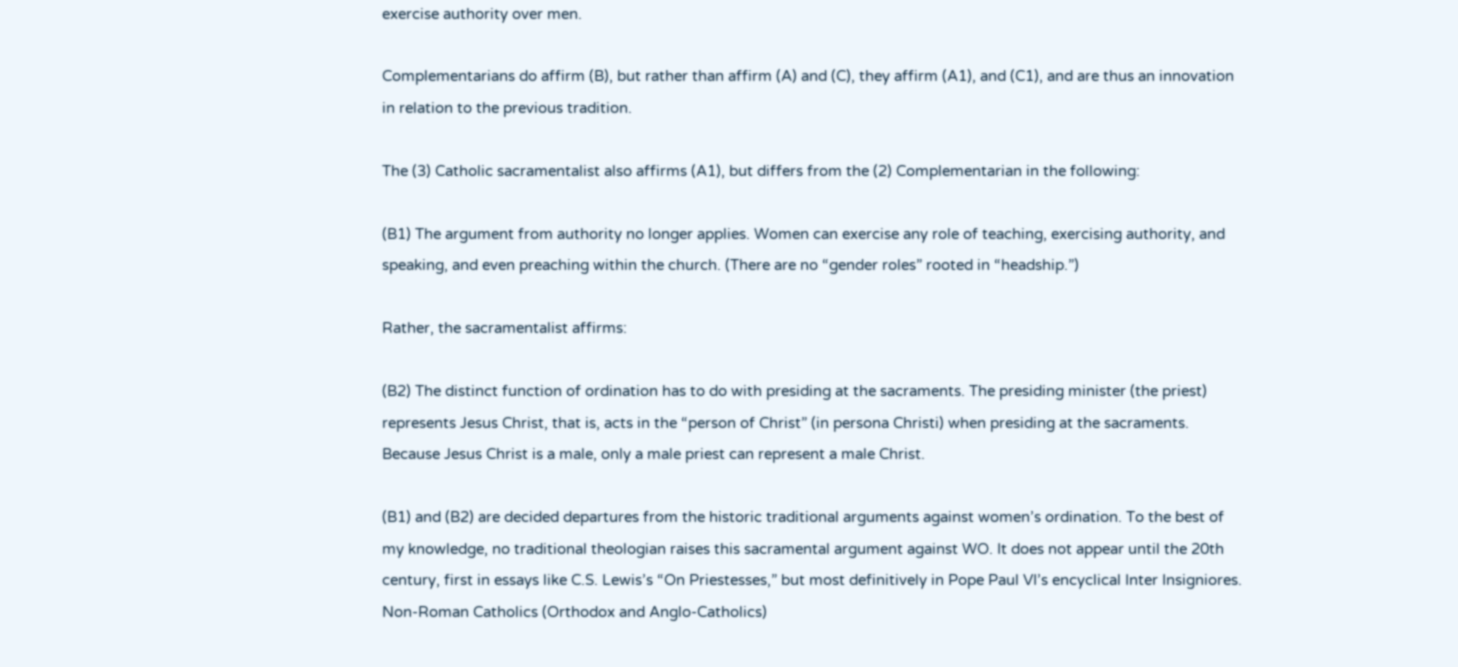exercise authority over men.

Complementarians do affirm (B), but rather than affirm (A) and (C), they affirm (A1), and (C1), and are thus an innovation in relation to the previous tradition.

The (3) Catholic sacramentalist also affirms (A1), but differs from the (2) Complementarian in the following:

(B1) The argument from authority no longer applies. Women can exercise any role of teaching, exercising authority, and speaking, and even preaching within the church. (There are no “gender roles” rooted in “headship.”)

Rather, the sacramentalist affirms:

(B2) The distinct function of ordination has to do with presiding at the sacraments. The presiding minister (the priest) represents Jesus Christ, that is, acts in the “person of Christ” (in persona Christi) when presiding at the sacraments. Because Jesus Christ is a male, only a male priest can represent a male Christ.

(B1) and (B2) are decided departures from the historic traditional arguments against women’s ordination. To the best of my knowledge, no traditional theologian raises this sacramental argument against WO. It does not appear until the 20th century, first in essays like C.S. Lewis’s “On Priestesses,” but most definitively in Pope Paul VI’s encyclical Inter Insigniores. Non-Roman Catholics (Orthodox and Anglo-Catholics)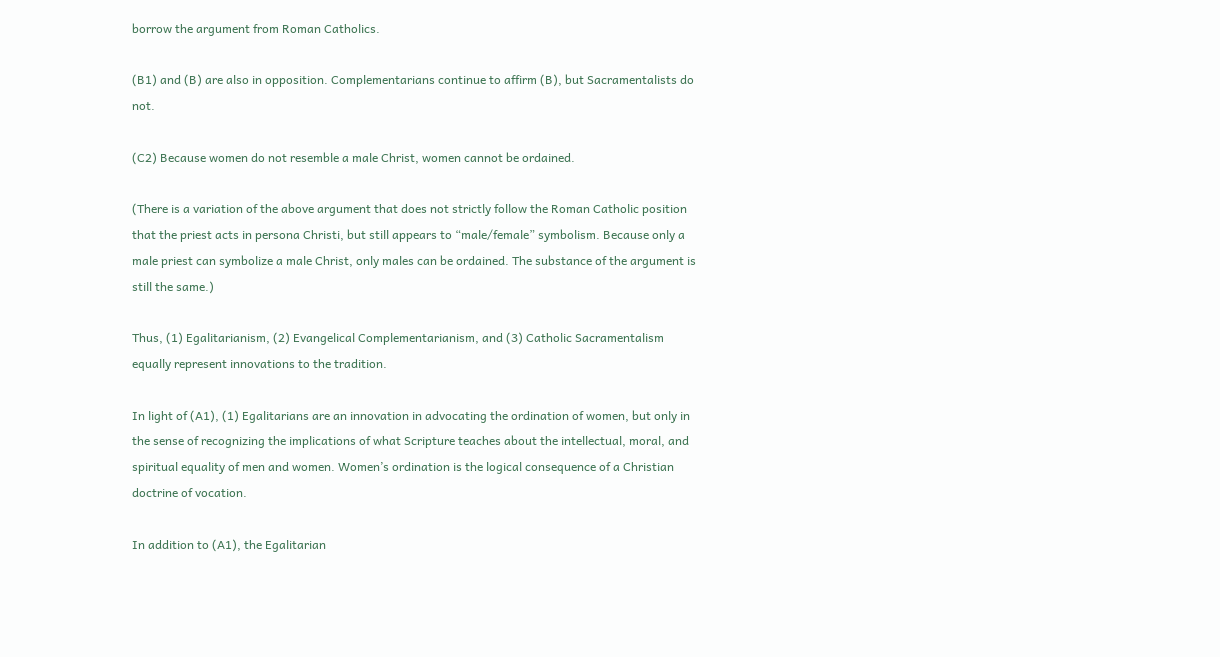borrow the argument from Roman Catholics.

(B1) and (B) are also in opposition. Complementarians continue to affirm (B), but Sacramentalists do not.

(C2) Because women do not resemble a male Christ, women cannot be ordained.

(There is a variation of the above argument that does not strictly follow the Roman Catholic position that the priest acts in persona Christi, but still appears to “male/female” symbolism. Because only a male priest can symbolize a male Christ, only males can be ordained. The substance of the argument is still the same.)

Thus, (1) Egalitarianism, (2) Evangelical Complementarianism, and (3) Catholic Sacramentalism equally represent innovations to the tradition.

In light of (A1), (1) Egalitarians are an innovation in advocating the ordination of women, but only in the sense of recognizing the implications of what Scripture teaches about the intellectual, moral, and spiritual equality of men and women. Women’s ordination is the logical consequence of a Christian doctrine of vocation.

In addition to (A1), the Egalitarian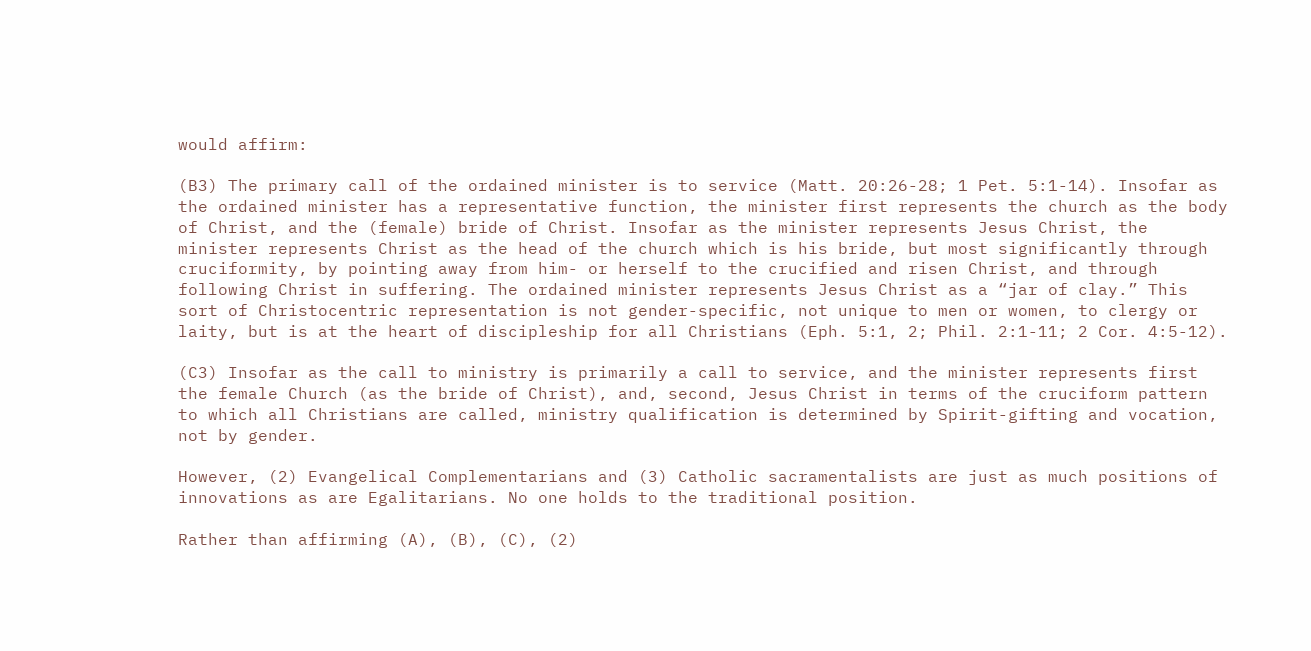would affirm:

(B3) The primary call of the ordained minister is to service (Matt. 20:26-28; 1 Pet. 5:1-14). Insofar as the ordained minister has a representative function, the minister first represents the church as the body of Christ, and the (female) bride of Christ. Insofar as the minister represents Jesus Christ, the minister represents Christ as the head of the church which is his bride, but most significantly through cruciformity, by pointing away from him- or herself to the crucified and risen Christ, and through following Christ in suffering. The ordained minister represents Jesus Christ as a “jar of clay.” This sort of Christocentric representation is not gender-specific, not unique to men or women, to clergy or laity, but is at the heart of discipleship for all Christians (Eph. 5:1, 2; Phil. 2:1-11; 2 Cor. 4:5-12).

(C3) Insofar as the call to ministry is primarily a call to service, and the minister represents first the female Church (as the bride of Christ), and, second, Jesus Christ in terms of the cruciform pattern to which all Christians are called, ministry qualification is determined by Spirit-gifting and vocation, not by gender.

However, (2) Evangelical Complementarians and (3) Catholic sacramentalists are just as much positions of innovations as are Egalitarians. No one holds to the traditional position.

Rather than affirming (A), (B), (C), (2)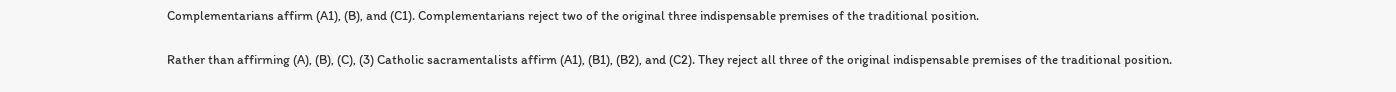Complementarians affirm (A1), (B), and (C1). Complementarians reject two of the original three indispensable premises of the traditional position.

Rather than affirming (A), (B), (C), (3) Catholic sacramentalists affirm (A1), (B1), (B2), and (C2). They reject all three of the original indispensable premises of the traditional position.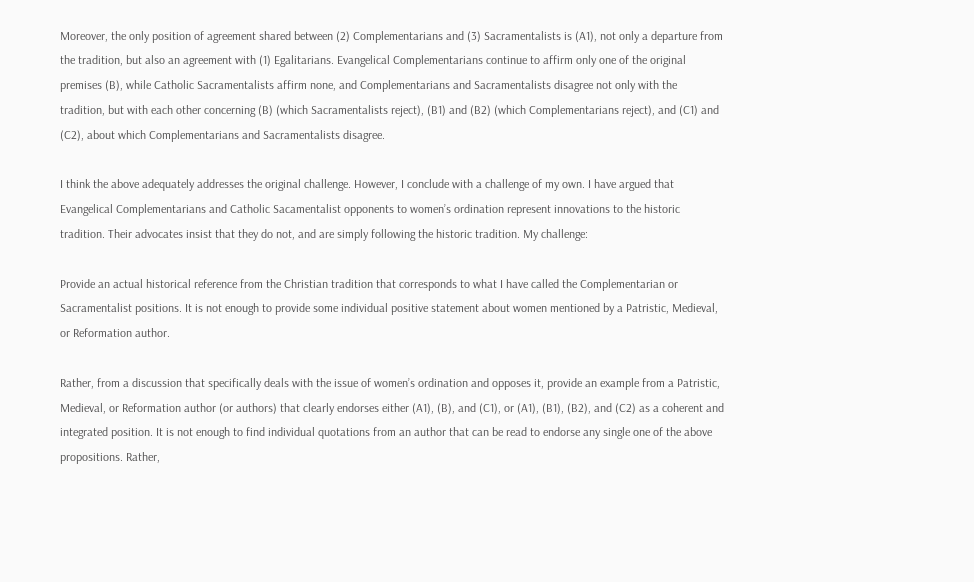Moreover, the only position of agreement shared between (2) Complementarians and (3) Sacramentalists is (A1), not only a departure from the tradition, but also an agreement with (1) Egalitarians. Evangelical Complementarians continue to affirm only one of the original premises (B), while Catholic Sacramentalists affirm none, and Complementarians and Sacramentalists disagree not only with the tradition, but with each other concerning (B) (which Sacramentalists reject), (B1) and (B2) (which Complementarians reject), and (C1) and (C2), about which Complementarians and Sacramentalists disagree.

I think the above adequately addresses the original challenge. However, I conclude with a challenge of my own. I have argued that Evangelical Complementarians and Catholic Sacamentalist opponents to women’s ordination represent innovations to the historic tradition. Their advocates insist that they do not, and are simply following the historic tradition. My challenge:

Provide an actual historical reference from the Christian tradition that corresponds to what I have called the Complementarian or Sacramentalist positions. It is not enough to provide some individual positive statement about women mentioned by a Patristic, Medieval, or Reformation author.

Rather, from a discussion that specifically deals with the issue of women’s ordination and opposes it, provide an example from a Patristic, Medieval, or Reformation author (or authors) that clearly endorses either (A1), (B), and (C1), or (A1), (B1), (B2), and (C2) as a coherent and integrated position. It is not enough to find individual quotations from an author that can be read to endorse any single one of the above propositions. Rather,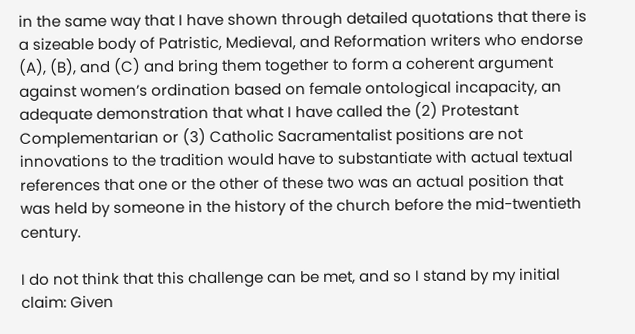in the same way that I have shown through detailed quotations that there is a sizeable body of Patristic, Medieval, and Reformation writers who endorse (A), (B), and (C) and bring them together to form a coherent argument against women’s ordination based on female ontological incapacity, an adequate demonstration that what I have called the (2) Protestant Complementarian or (3) Catholic Sacramentalist positions are not innovations to the tradition would have to substantiate with actual textual references that one or the other of these two was an actual position that was held by someone in the history of the church before the mid-twentieth century.

I do not think that this challenge can be met, and so I stand by my initial claim: Given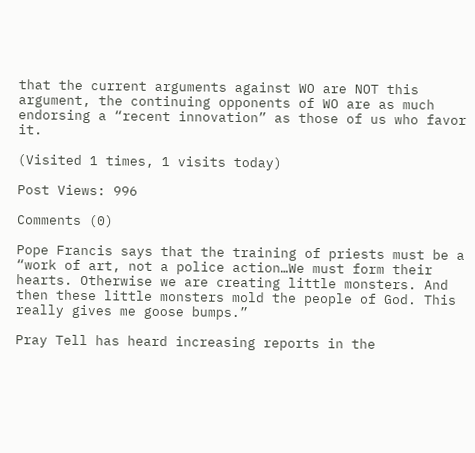that the current arguments against WO are NOT this argument, the continuing opponents of WO are as much endorsing a “recent innovation” as those of us who favor it.

(Visited 1 times, 1 visits today)

Post Views: 996

Comments (0)

Pope Francis says that the training of priests must be a “work of art, not a police action…We must form their hearts. Otherwise we are creating little monsters. And then these little monsters mold the people of God. This really gives me goose bumps.”

Pray Tell has heard increasing reports in the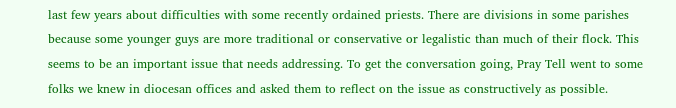last few years about difficulties with some recently ordained priests. There are divisions in some parishes because some younger guys are more traditional or conservative or legalistic than much of their flock. This seems to be an important issue that needs addressing. To get the conversation going, Pray Tell went to some folks we knew in diocesan offices and asked them to reflect on the issue as constructively as possible.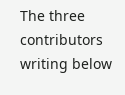The three contributors writing below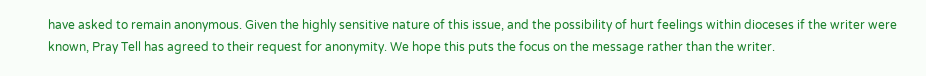have asked to remain anonymous. Given the highly sensitive nature of this issue, and the possibility of hurt feelings within dioceses if the writer were known, Pray Tell has agreed to their request for anonymity. We hope this puts the focus on the message rather than the writer.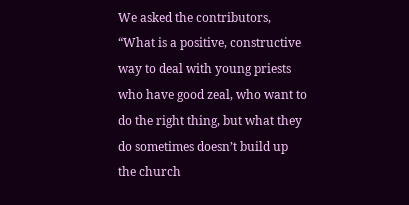We asked the contributors, “What is a positive, constructive way to deal with young priests who have good zeal, who want to do the right thing, but what they do sometimes doesn’t build up the church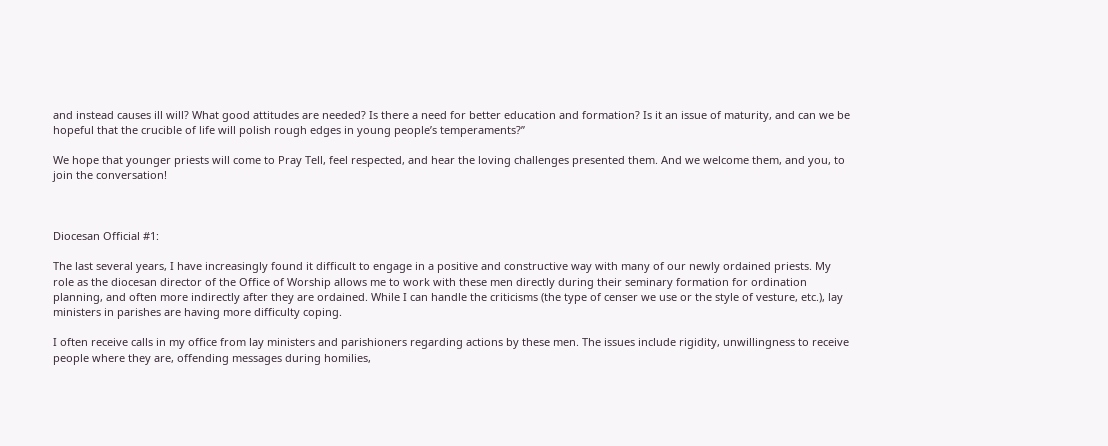and instead causes ill will? What good attitudes are needed? Is there a need for better education and formation? Is it an issue of maturity, and can we be hopeful that the crucible of life will polish rough edges in young people’s temperaments?”

We hope that younger priests will come to Pray Tell, feel respected, and hear the loving challenges presented them. And we welcome them, and you, to join the conversation!



Diocesan Official #1:

The last several years, I have increasingly found it difficult to engage in a positive and constructive way with many of our newly ordained priests. My role as the diocesan director of the Office of Worship allows me to work with these men directly during their seminary formation for ordination planning, and often more indirectly after they are ordained. While I can handle the criticisms (the type of censer we use or the style of vesture, etc.), lay ministers in parishes are having more difficulty coping.

I often receive calls in my office from lay ministers and parishioners regarding actions by these men. The issues include rigidity, unwillingness to receive people where they are, offending messages during homilies,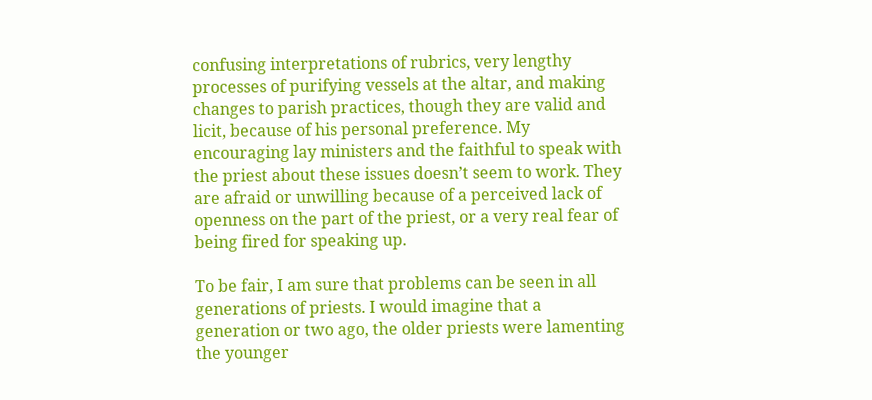confusing interpretations of rubrics, very lengthy processes of purifying vessels at the altar, and making changes to parish practices, though they are valid and licit, because of his personal preference. My encouraging lay ministers and the faithful to speak with the priest about these issues doesn’t seem to work. They are afraid or unwilling because of a perceived lack of openness on the part of the priest, or a very real fear of being fired for speaking up.

To be fair, I am sure that problems can be seen in all generations of priests. I would imagine that a generation or two ago, the older priests were lamenting the younger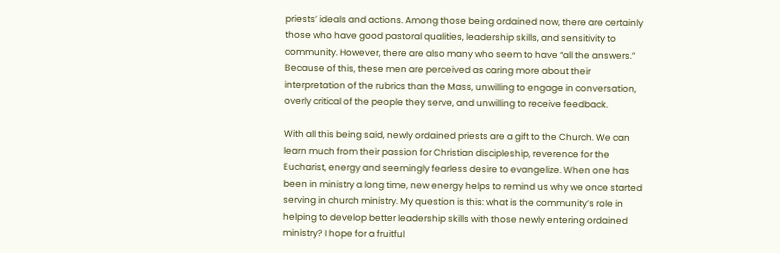priests’ ideals and actions. Among those being ordained now, there are certainly those who have good pastoral qualities, leadership skills, and sensitivity to community. However, there are also many who seem to have “all the answers.” Because of this, these men are perceived as caring more about their interpretation of the rubrics than the Mass, unwilling to engage in conversation, overly critical of the people they serve, and unwilling to receive feedback.

With all this being said, newly ordained priests are a gift to the Church. We can learn much from their passion for Christian discipleship, reverence for the Eucharist, energy and seemingly fearless desire to evangelize. When one has been in ministry a long time, new energy helps to remind us why we once started serving in church ministry. My question is this: what is the community’s role in helping to develop better leadership skills with those newly entering ordained ministry? I hope for a fruitful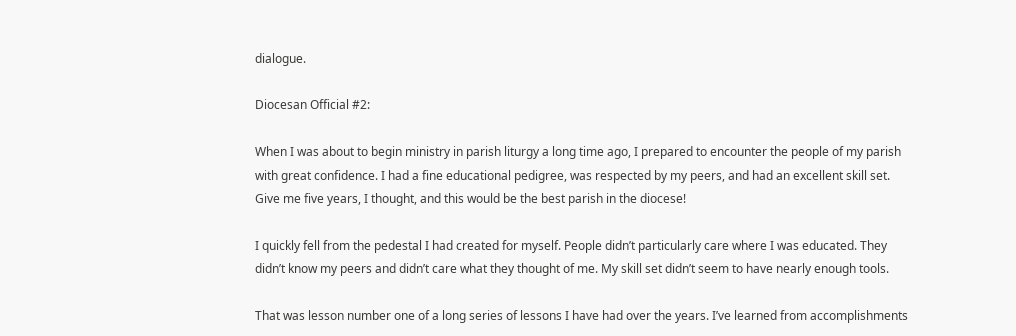dialogue.

Diocesan Official #2:

When I was about to begin ministry in parish liturgy a long time ago, I prepared to encounter the people of my parish with great confidence. I had a fine educational pedigree, was respected by my peers, and had an excellent skill set. Give me five years, I thought, and this would be the best parish in the diocese!

I quickly fell from the pedestal I had created for myself. People didn’t particularly care where I was educated. They didn’t know my peers and didn’t care what they thought of me. My skill set didn’t seem to have nearly enough tools.

That was lesson number one of a long series of lessons I have had over the years. I’ve learned from accomplishments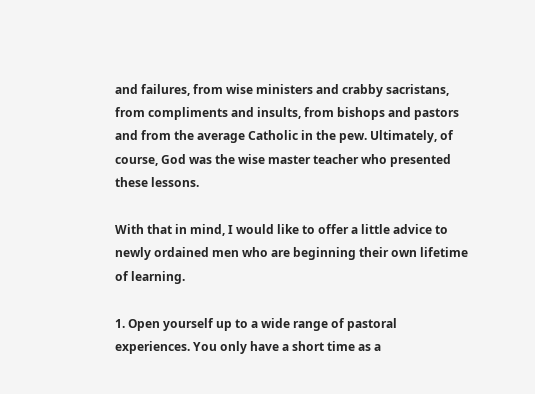and failures, from wise ministers and crabby sacristans, from compliments and insults, from bishops and pastors and from the average Catholic in the pew. Ultimately, of course, God was the wise master teacher who presented these lessons.

With that in mind, I would like to offer a little advice to newly ordained men who are beginning their own lifetime of learning.

1. Open yourself up to a wide range of pastoral experiences. You only have a short time as a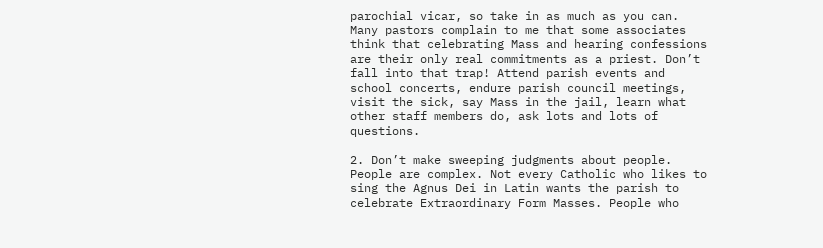parochial vicar, so take in as much as you can. Many pastors complain to me that some associates think that celebrating Mass and hearing confessions are their only real commitments as a priest. Don’t fall into that trap! Attend parish events and school concerts, endure parish council meetings, visit the sick, say Mass in the jail, learn what other staff members do, ask lots and lots of questions.

2. Don’t make sweeping judgments about people. People are complex. Not every Catholic who likes to sing the Agnus Dei in Latin wants the parish to celebrate Extraordinary Form Masses. People who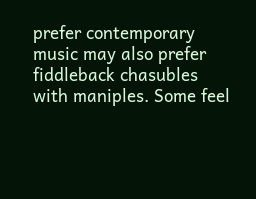prefer contemporary music may also prefer fiddleback chasubles with maniples. Some feel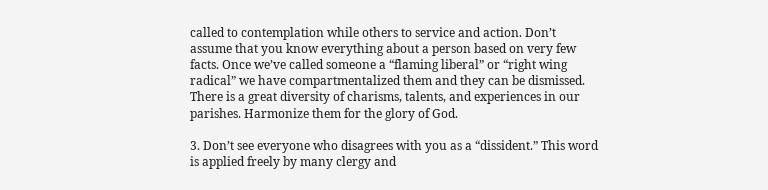called to contemplation while others to service and action. Don’t assume that you know everything about a person based on very few facts. Once we’ve called someone a “flaming liberal” or “right wing radical” we have compartmentalized them and they can be dismissed. There is a great diversity of charisms, talents, and experiences in our parishes. Harmonize them for the glory of God.

3. Don’t see everyone who disagrees with you as a “dissident.” This word is applied freely by many clergy and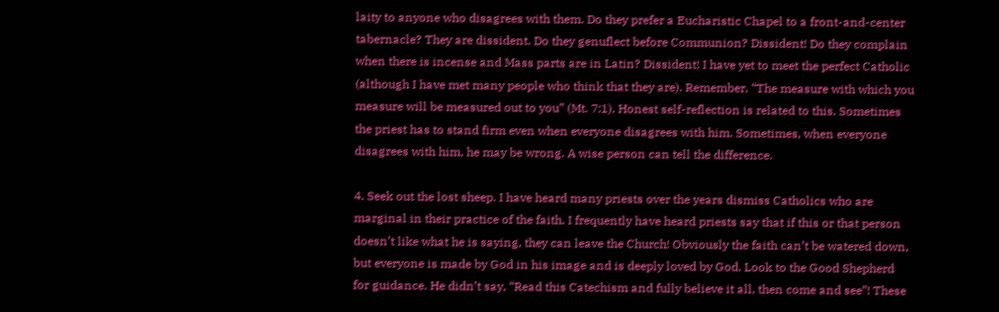laity to anyone who disagrees with them. Do they prefer a Eucharistic Chapel to a front-and-center tabernacle? They are dissident. Do they genuflect before Communion? Dissident! Do they complain when there is incense and Mass parts are in Latin? Dissident! I have yet to meet the perfect Catholic (although I have met many people who think that they are). Remember, “The measure with which you measure will be measured out to you” (Mt. 7:1). Honest self-reflection is related to this. Sometimes the priest has to stand firm even when everyone disagrees with him. Sometimes, when everyone disagrees with him, he may be wrong. A wise person can tell the difference.

4. Seek out the lost sheep. I have heard many priests over the years dismiss Catholics who are marginal in their practice of the faith. I frequently have heard priests say that if this or that person doesn’t like what he is saying, they can leave the Church! Obviously the faith can’t be watered down, but everyone is made by God in his image and is deeply loved by God. Look to the Good Shepherd for guidance. He didn’t say, “Read this Catechism and fully believe it all, then come and see”! These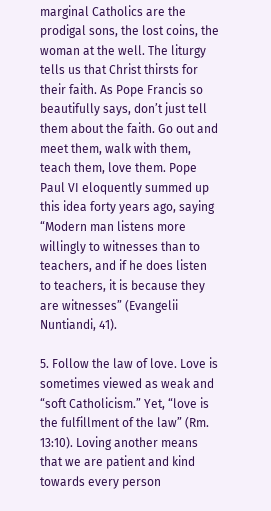marginal Catholics are the prodigal sons, the lost coins, the woman at the well. The liturgy tells us that Christ thirsts for their faith. As Pope Francis so beautifully says, don’t just tell them about the faith. Go out and meet them, walk with them, teach them, love them. Pope Paul VI eloquently summed up this idea forty years ago, saying “Modern man listens more willingly to witnesses than to teachers, and if he does listen to teachers, it is because they are witnesses” (Evangelii Nuntiandi, 41).

5. Follow the law of love. Love is sometimes viewed as weak and “soft Catholicism.” Yet, “love is the fulfillment of the law” (Rm. 13:10). Loving another means that we are patient and kind towards every person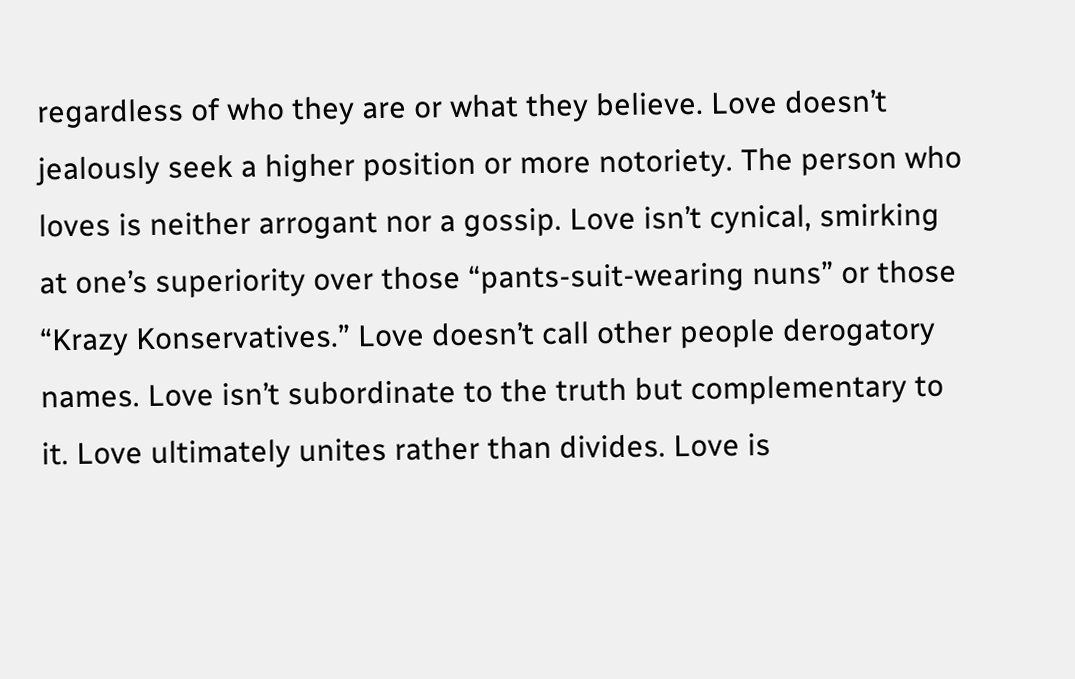regardless of who they are or what they believe. Love doesn’t jealously seek a higher position or more notoriety. The person who loves is neither arrogant nor a gossip. Love isn’t cynical, smirking at one’s superiority over those “pants-suit-wearing nuns” or those “Krazy Konservatives.” Love doesn’t call other people derogatory names. Love isn’t subordinate to the truth but complementary to it. Love ultimately unites rather than divides. Love is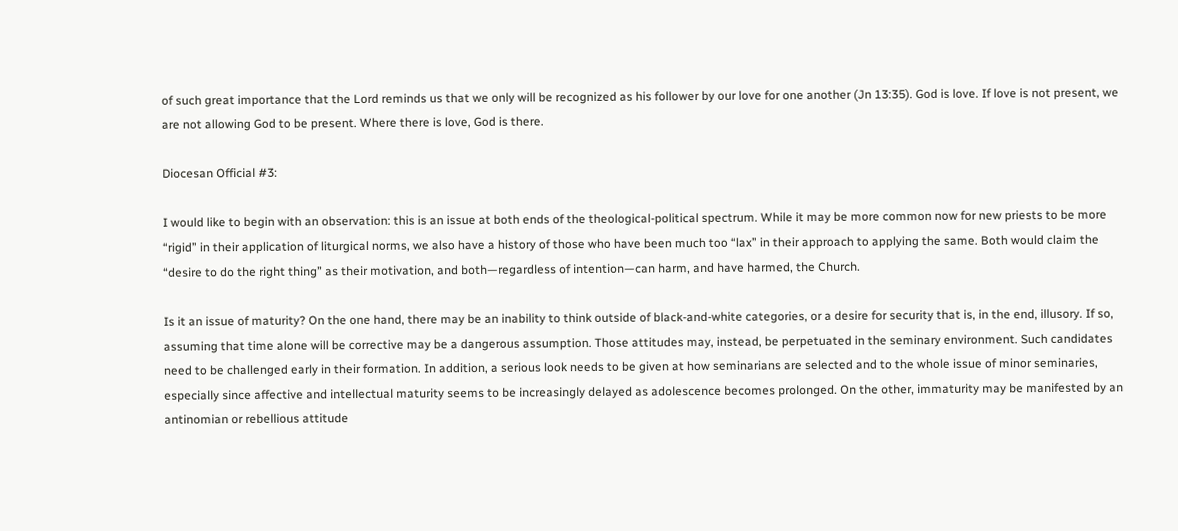of such great importance that the Lord reminds us that we only will be recognized as his follower by our love for one another (Jn 13:35). God is love. If love is not present, we are not allowing God to be present. Where there is love, God is there.

Diocesan Official #3:

I would like to begin with an observation: this is an issue at both ends of the theological-political spectrum. While it may be more common now for new priests to be more “rigid” in their application of liturgical norms, we also have a history of those who have been much too “lax” in their approach to applying the same. Both would claim the “desire to do the right thing” as their motivation, and both—regardless of intention—can harm, and have harmed, the Church.

Is it an issue of maturity? On the one hand, there may be an inability to think outside of black-and-white categories, or a desire for security that is, in the end, illusory. If so, assuming that time alone will be corrective may be a dangerous assumption. Those attitudes may, instead, be perpetuated in the seminary environment. Such candidates need to be challenged early in their formation. In addition, a serious look needs to be given at how seminarians are selected and to the whole issue of minor seminaries, especially since affective and intellectual maturity seems to be increasingly delayed as adolescence becomes prolonged. On the other, immaturity may be manifested by an antinomian or rebellious attitude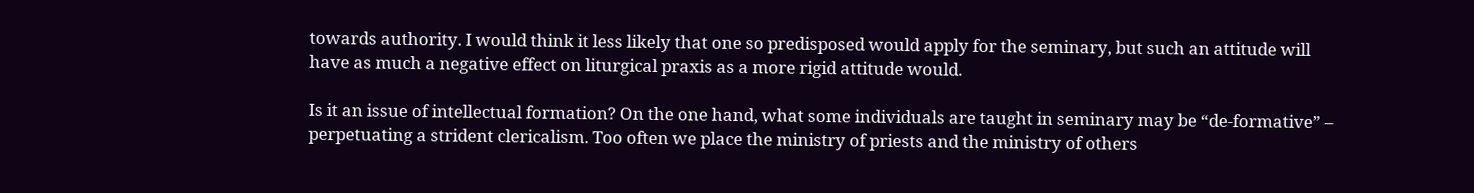towards authority. I would think it less likely that one so predisposed would apply for the seminary, but such an attitude will have as much a negative effect on liturgical praxis as a more rigid attitude would.

Is it an issue of intellectual formation? On the one hand, what some individuals are taught in seminary may be “de-formative” – perpetuating a strident clericalism. Too often we place the ministry of priests and the ministry of others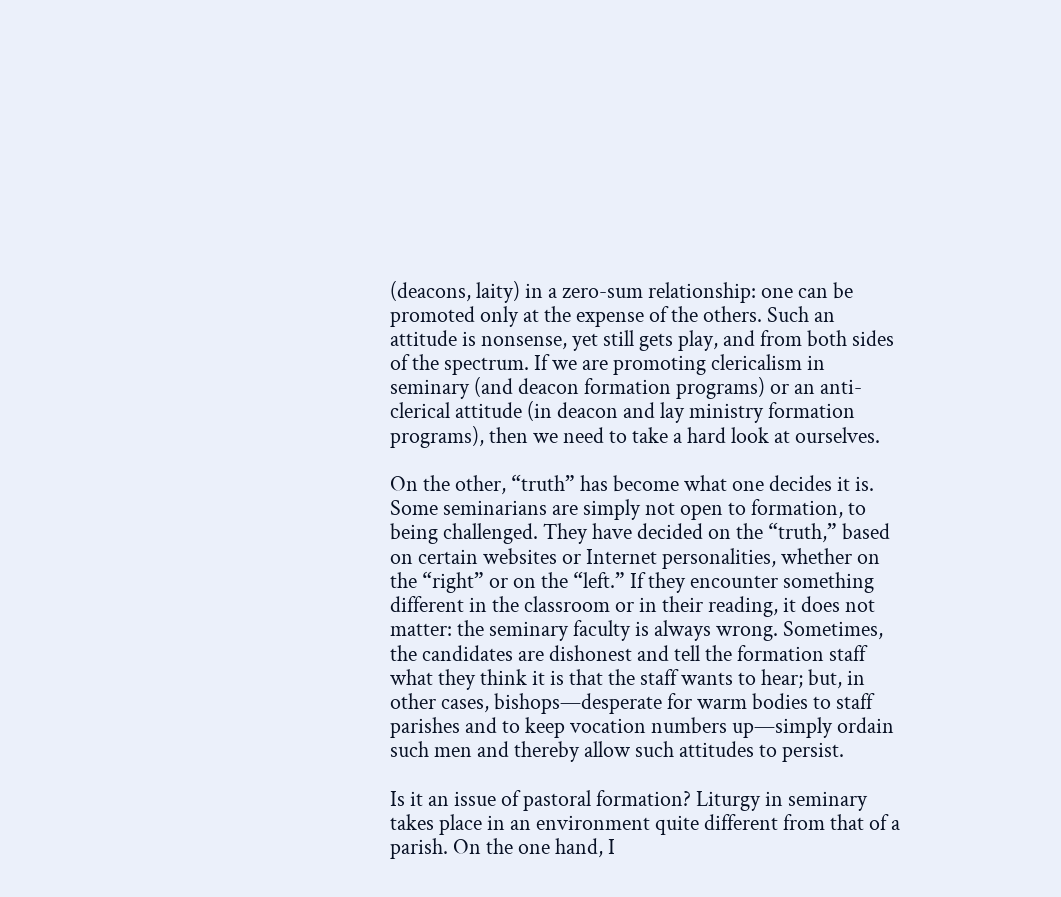(deacons, laity) in a zero-sum relationship: one can be promoted only at the expense of the others. Such an attitude is nonsense, yet still gets play, and from both sides of the spectrum. If we are promoting clericalism in seminary (and deacon formation programs) or an anti-clerical attitude (in deacon and lay ministry formation programs), then we need to take a hard look at ourselves.

On the other, “truth” has become what one decides it is. Some seminarians are simply not open to formation, to being challenged. They have decided on the “truth,” based on certain websites or Internet personalities, whether on the “right” or on the “left.” If they encounter something different in the classroom or in their reading, it does not matter: the seminary faculty is always wrong. Sometimes, the candidates are dishonest and tell the formation staff what they think it is that the staff wants to hear; but, in other cases, bishops—desperate for warm bodies to staff parishes and to keep vocation numbers up—simply ordain such men and thereby allow such attitudes to persist.

Is it an issue of pastoral formation? Liturgy in seminary takes place in an environment quite different from that of a parish. On the one hand, I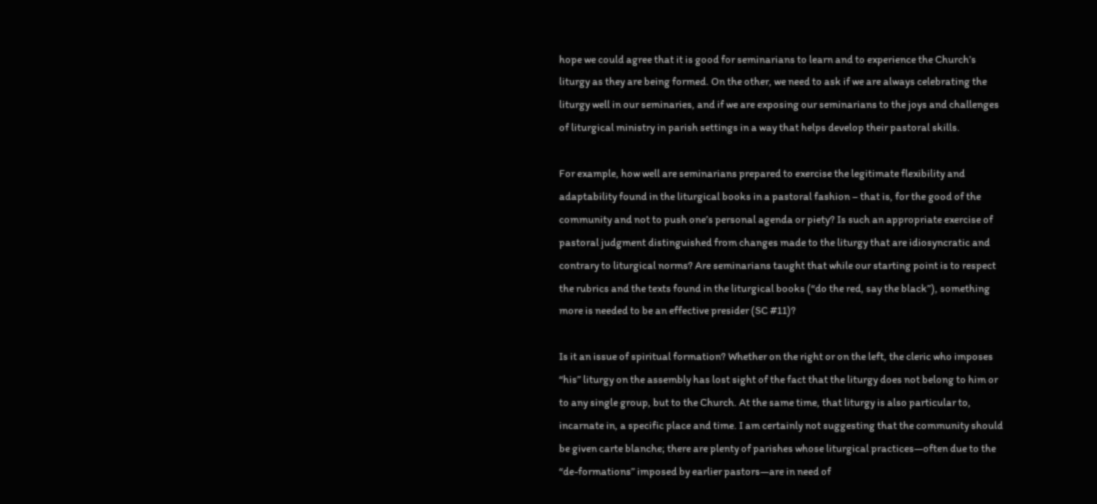hope we could agree that it is good for seminarians to learn and to experience the Church’s liturgy as they are being formed. On the other, we need to ask if we are always celebrating the liturgy well in our seminaries, and if we are exposing our seminarians to the joys and challenges of liturgical ministry in parish settings in a way that helps develop their pastoral skills.

For example, how well are seminarians prepared to exercise the legitimate flexibility and adaptability found in the liturgical books in a pastoral fashion – that is, for the good of the community and not to push one’s personal agenda or piety? Is such an appropriate exercise of pastoral judgment distinguished from changes made to the liturgy that are idiosyncratic and contrary to liturgical norms? Are seminarians taught that while our starting point is to respect the rubrics and the texts found in the liturgical books (“do the red, say the black”), something more is needed to be an effective presider (SC #11)?

Is it an issue of spiritual formation? Whether on the right or on the left, the cleric who imposes “his” liturgy on the assembly has lost sight of the fact that the liturgy does not belong to him or to any single group, but to the Church. At the same time, that liturgy is also particular to, incarnate in, a specific place and time. I am certainly not suggesting that the community should be given carte blanche; there are plenty of parishes whose liturgical practices—often due to the “de-formations” imposed by earlier pastors—are in need of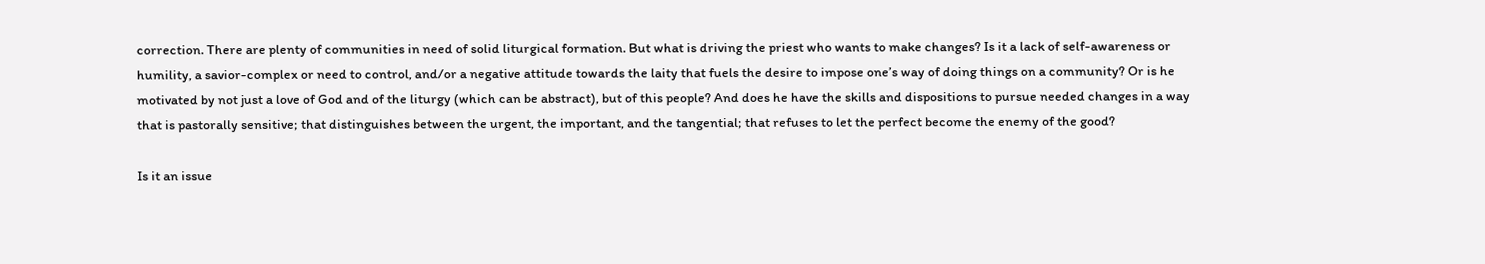correction. There are plenty of communities in need of solid liturgical formation. But what is driving the priest who wants to make changes? Is it a lack of self-awareness or humility, a savior-complex or need to control, and/or a negative attitude towards the laity that fuels the desire to impose one’s way of doing things on a community? Or is he motivated by not just a love of God and of the liturgy (which can be abstract), but of this people? And does he have the skills and dispositions to pursue needed changes in a way that is pastorally sensitive; that distinguishes between the urgent, the important, and the tangential; that refuses to let the perfect become the enemy of the good?

Is it an issue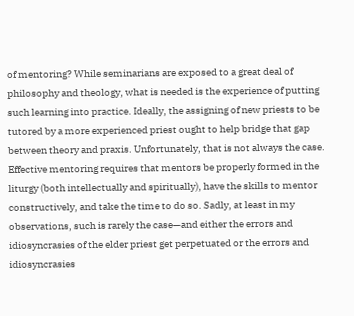of mentoring? While seminarians are exposed to a great deal of philosophy and theology, what is needed is the experience of putting such learning into practice. Ideally, the assigning of new priests to be tutored by a more experienced priest ought to help bridge that gap between theory and praxis. Unfortunately, that is not always the case. Effective mentoring requires that mentors be properly formed in the liturgy (both intellectually and spiritually), have the skills to mentor constructively, and take the time to do so. Sadly, at least in my observations, such is rarely the case—and either the errors and idiosyncrasies of the elder priest get perpetuated or the errors and idiosyncrasies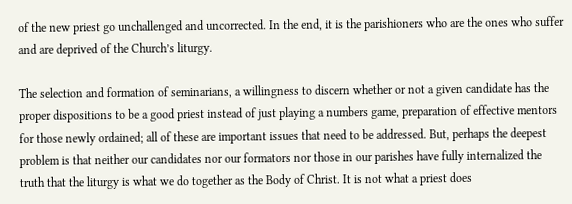of the new priest go unchallenged and uncorrected. In the end, it is the parishioners who are the ones who suffer and are deprived of the Church’s liturgy.

The selection and formation of seminarians, a willingness to discern whether or not a given candidate has the proper dispositions to be a good priest instead of just playing a numbers game, preparation of effective mentors for those newly ordained; all of these are important issues that need to be addressed. But, perhaps the deepest problem is that neither our candidates nor our formators nor those in our parishes have fully internalized the truth that the liturgy is what we do together as the Body of Christ. It is not what a priest does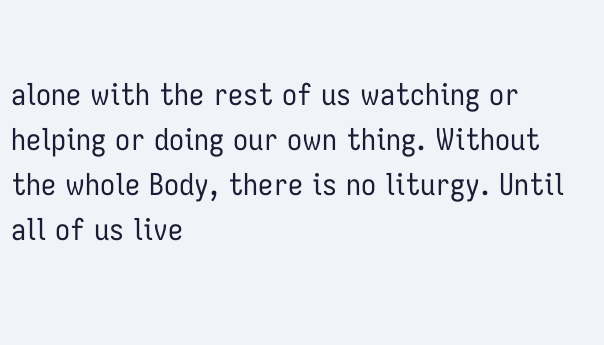alone with the rest of us watching or helping or doing our own thing. Without the whole Body, there is no liturgy. Until all of us live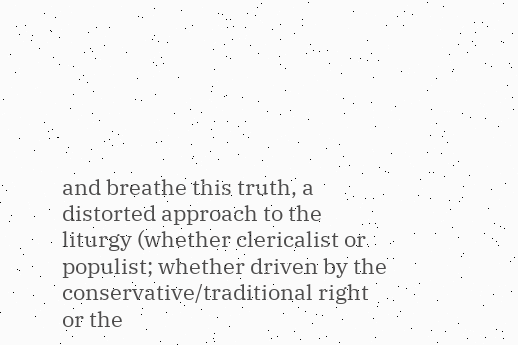and breathe this truth, a distorted approach to the liturgy (whether clericalist or populist; whether driven by the conservative/traditional right or the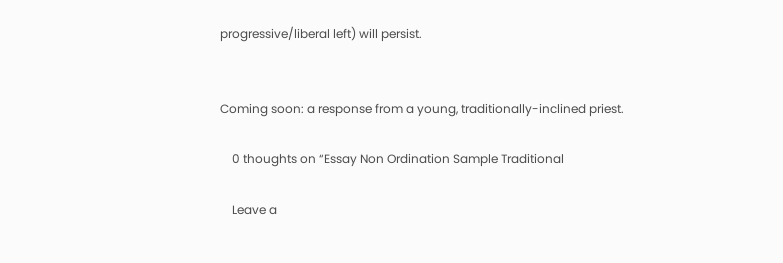progressive/liberal left) will persist.


Coming soon: a response from a young, traditionally-inclined priest.

    0 thoughts on “Essay Non Ordination Sample Traditional

    Leave a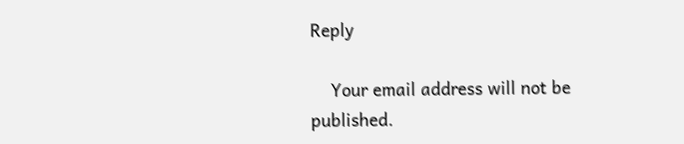Reply

    Your email address will not be published.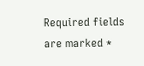Required fields are marked *